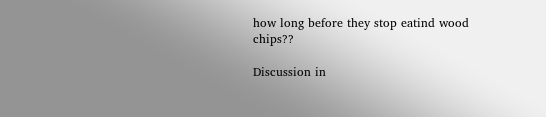how long before they stop eatind wood chips??

Discussion in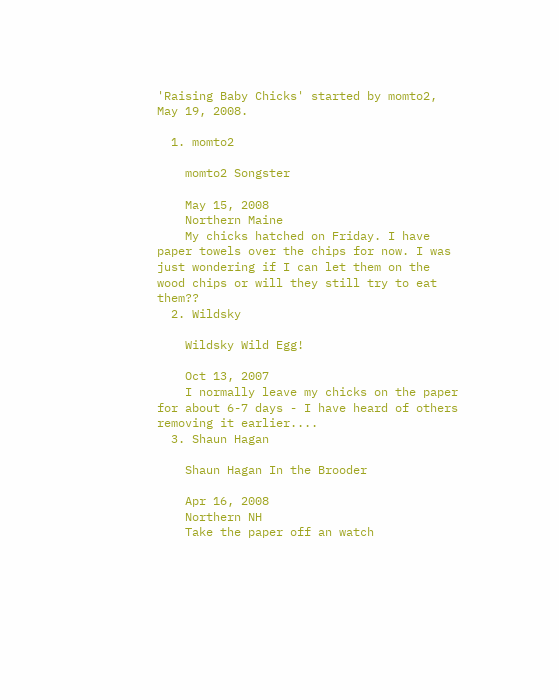'Raising Baby Chicks' started by momto2, May 19, 2008.

  1. momto2

    momto2 Songster

    May 15, 2008
    Northern Maine
    My chicks hatched on Friday. I have paper towels over the chips for now. I was just wondering if I can let them on the wood chips or will they still try to eat them??
  2. Wildsky

    Wildsky Wild Egg!

    Oct 13, 2007
    I normally leave my chicks on the paper for about 6-7 days - I have heard of others removing it earlier....
  3. Shaun Hagan

    Shaun Hagan In the Brooder

    Apr 16, 2008
    Northern NH
    Take the paper off an watch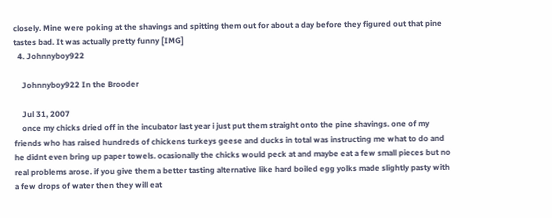closely. Mine were poking at the shavings and spitting them out for about a day before they figured out that pine tastes bad. It was actually pretty funny [IMG]
  4. Johnnyboy922

    Johnnyboy922 In the Brooder

    Jul 31, 2007
    once my chicks dried off in the incubator last year i just put them straight onto the pine shavings. one of my friends who has raised hundreds of chickens turkeys geese and ducks in total was instructing me what to do and he didnt even bring up paper towels. ocasionally the chicks would peck at and maybe eat a few small pieces but no real problems arose. if you give them a better tasting alternative like hard boiled egg yolks made slightly pasty with a few drops of water then they will eat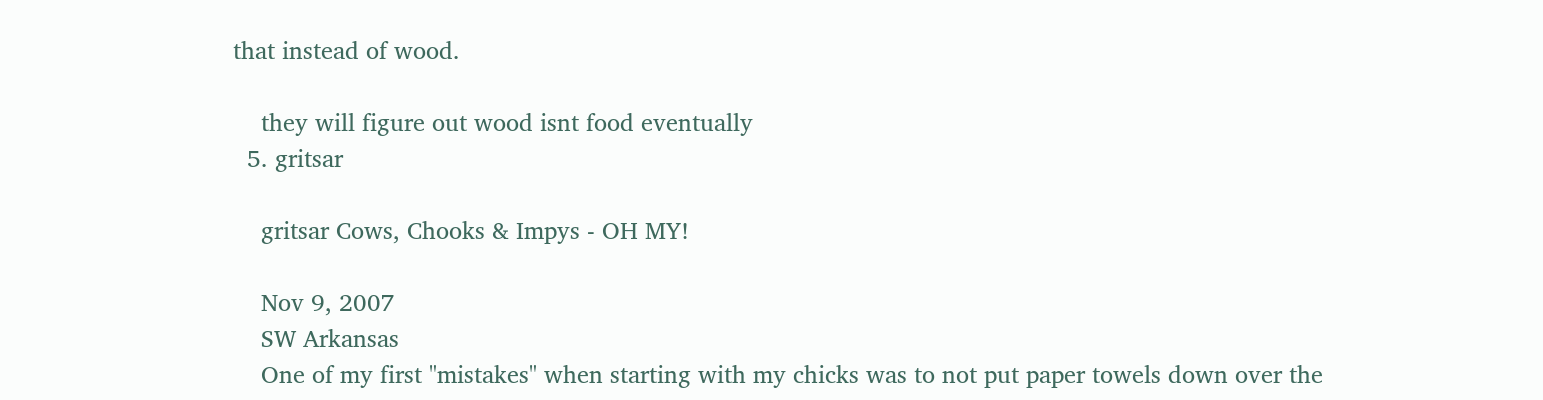that instead of wood.

    they will figure out wood isnt food eventually
  5. gritsar

    gritsar Cows, Chooks & Impys - OH MY!

    Nov 9, 2007
    SW Arkansas
    One of my first "mistakes" when starting with my chicks was to not put paper towels down over the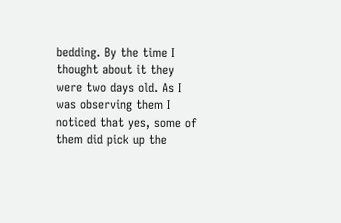bedding. By the time I thought about it they were two days old. As I was observing them I noticed that yes, some of them did pick up the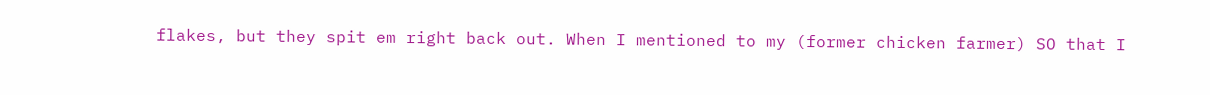flakes, but they spit em right back out. When I mentioned to my (former chicken farmer) SO that I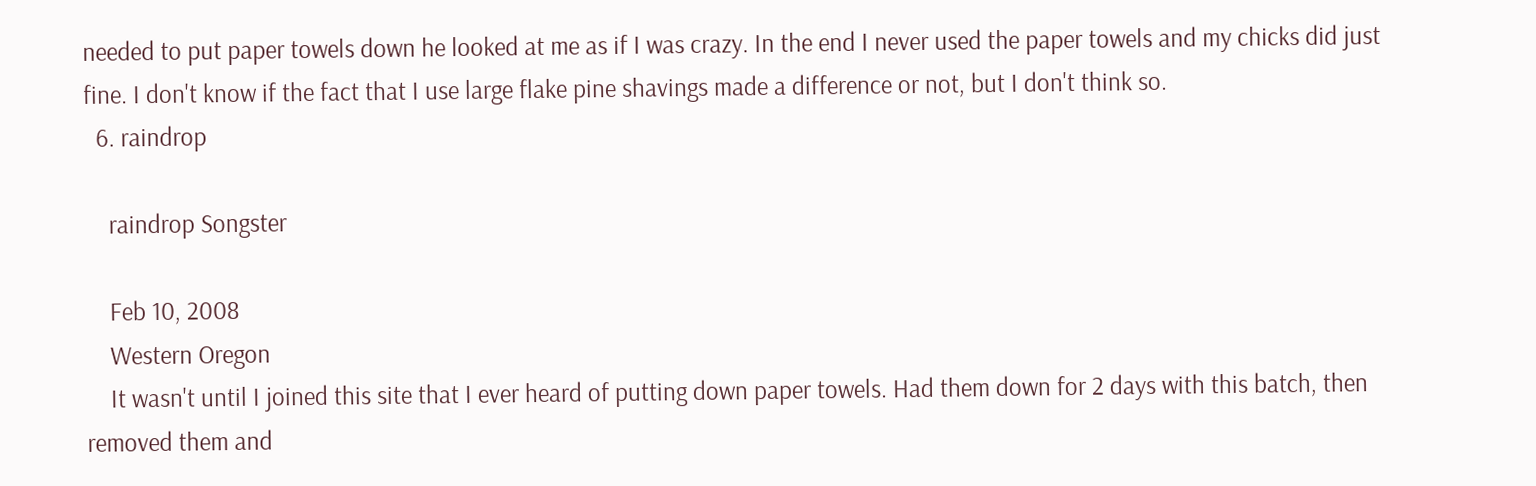needed to put paper towels down he looked at me as if I was crazy. In the end I never used the paper towels and my chicks did just fine. I don't know if the fact that I use large flake pine shavings made a difference or not, but I don't think so.
  6. raindrop

    raindrop Songster

    Feb 10, 2008
    Western Oregon
    It wasn't until I joined this site that I ever heard of putting down paper towels. Had them down for 2 days with this batch, then removed them and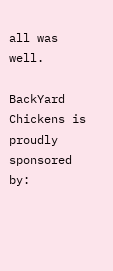all was well.

BackYard Chickens is proudly sponsored by: